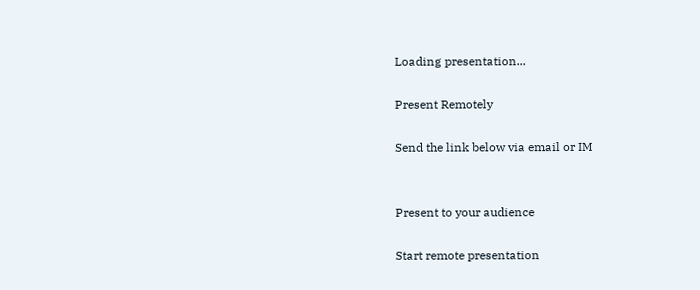Loading presentation...

Present Remotely

Send the link below via email or IM


Present to your audience

Start remote presentation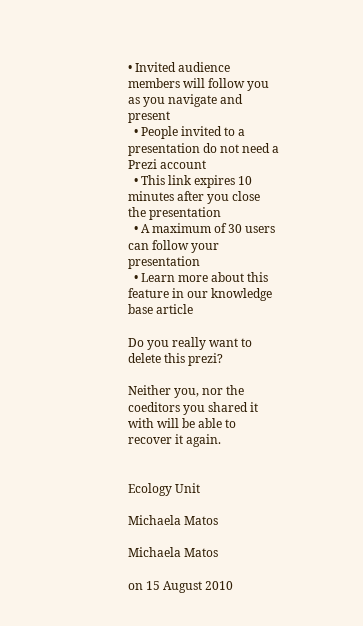• Invited audience members will follow you as you navigate and present
  • People invited to a presentation do not need a Prezi account
  • This link expires 10 minutes after you close the presentation
  • A maximum of 30 users can follow your presentation
  • Learn more about this feature in our knowledge base article

Do you really want to delete this prezi?

Neither you, nor the coeditors you shared it with will be able to recover it again.


Ecology Unit

Michaela Matos

Michaela Matos

on 15 August 2010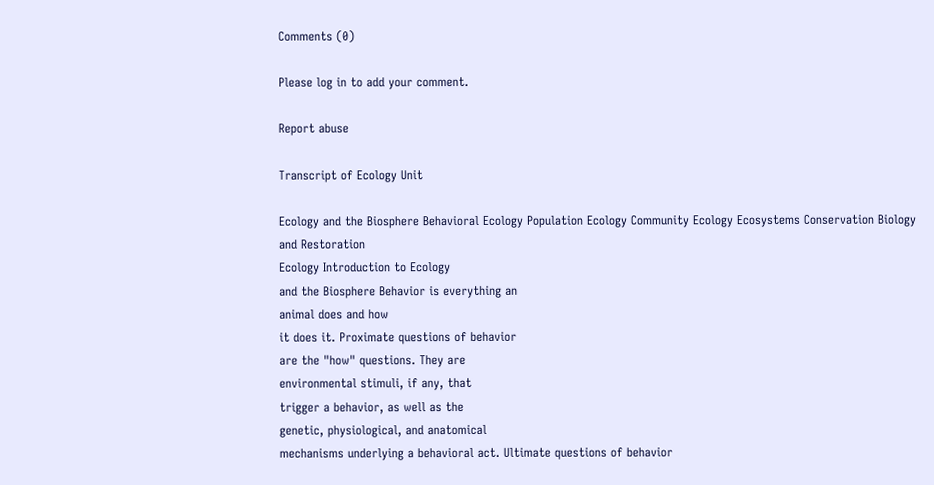Comments (0)

Please log in to add your comment.

Report abuse

Transcript of Ecology Unit

Ecology and the Biosphere Behavioral Ecology Population Ecology Community Ecology Ecosystems Conservation Biology
and Restoration
Ecology Introduction to Ecology
and the Biosphere Behavior is everything an
animal does and how
it does it. Proximate questions of behavior
are the "how" questions. They are
environmental stimuli, if any, that
trigger a behavior, as well as the
genetic, physiological, and anatomical
mechanisms underlying a behavioral act. Ultimate questions of behavior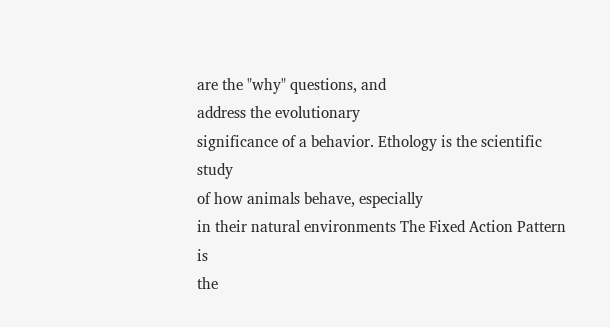are the "why" questions, and
address the evolutionary
significance of a behavior. Ethology is the scientific study
of how animals behave, especially
in their natural environments The Fixed Action Pattern is
the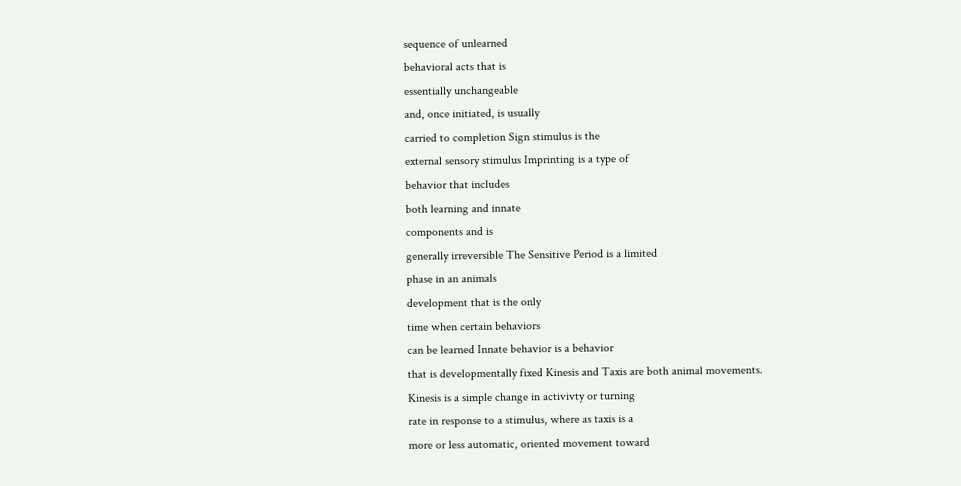sequence of unlearned
behavioral acts that is
essentially unchangeable
and, once initiated, is usually
carried to completion Sign stimulus is the
external sensory stimulus Imprinting is a type of
behavior that includes
both learning and innate
components and is
generally irreversible The Sensitive Period is a limited
phase in an animals
development that is the only
time when certain behaviors
can be learned Innate behavior is a behavior
that is developmentally fixed Kinesis and Taxis are both animal movements.
Kinesis is a simple change in activivty or turning
rate in response to a stimulus, where as taxis is a
more or less automatic, oriented movement toward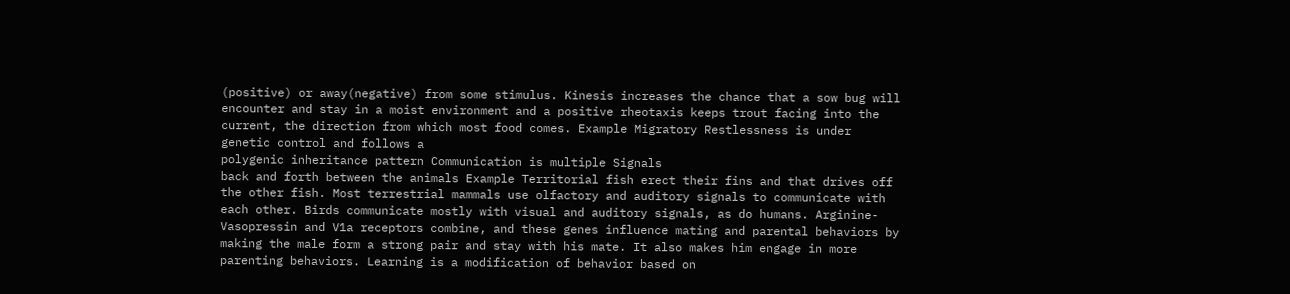(positive) or away(negative) from some stimulus. Kinesis increases the chance that a sow bug will encounter and stay in a moist environment and a positive rheotaxis keeps trout facing into the current, the direction from which most food comes. Example Migratory Restlessness is under
genetic control and follows a
polygenic inheritance pattern Communication is multiple Signals
back and forth between the animals Example Territorial fish erect their fins and that drives off the other fish. Most terrestrial mammals use olfactory and auditory signals to communicate with each other. Birds communicate mostly with visual and auditory signals, as do humans. Arginine-Vasopressin and V1a receptors combine, and these genes influence mating and parental behaviors by making the male form a strong pair and stay with his mate. It also makes him engage in more parenting behaviors. Learning is a modification of behavior based on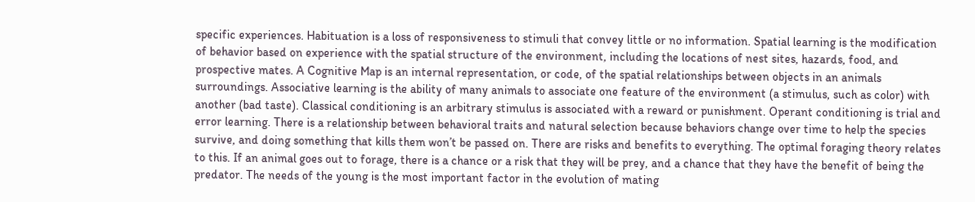specific experiences. Habituation is a loss of responsiveness to stimuli that convey little or no information. Spatial learning is the modification of behavior based on experience with the spatial structure of the environment, including the locations of nest sites, hazards, food, and prospective mates. A Cognitive Map is an internal representation, or code, of the spatial relationships between objects in an animals surroundings. Associative learning is the ability of many animals to associate one feature of the environment (a stimulus, such as color) with another (bad taste). Classical conditioning is an arbitrary stimulus is associated with a reward or punishment. Operant conditioning is trial and error learning. There is a relationship between behavioral traits and natural selection because behaviors change over time to help the species survive, and doing something that kills them won’t be passed on. There are risks and benefits to everything. The optimal foraging theory relates to this. If an animal goes out to forage, there is a chance or a risk that they will be prey, and a chance that they have the benefit of being the predator. The needs of the young is the most important factor in the evolution of mating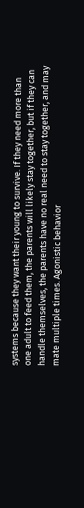systems because they want their young to survive. If they need more than one adult to feed them, the parents will likely stay together, but if they can handle themselves, the parents have no real need to stay together, and may mate multiple times. Agonistic behavior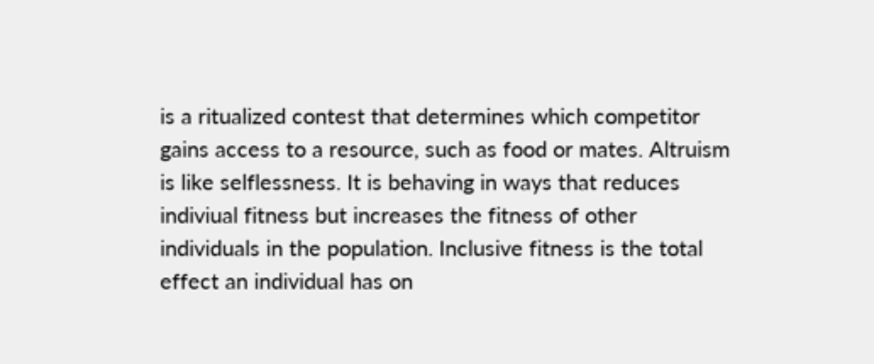is a ritualized contest that determines which competitor gains access to a resource, such as food or mates. Altruism is like selflessness. It is behaving in ways that reduces indiviual fitness but increases the fitness of other individuals in the population. Inclusive fitness is the total effect an individual has on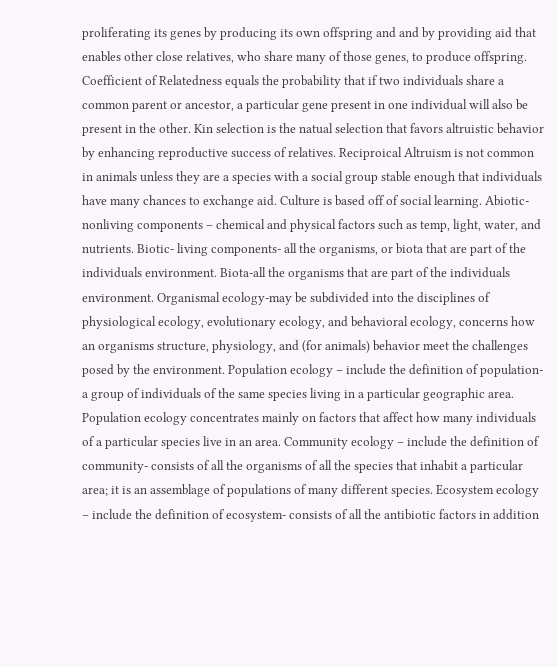proliferating its genes by producing its own offspring and and by providing aid that enables other close relatives, who share many of those genes, to produce offspring. Coefficient of Relatedness equals the probability that if two individuals share a common parent or ancestor, a particular gene present in one individual will also be present in the other. Kin selection is the natual selection that favors altruistic behavior by enhancing reproductive success of relatives. Reciproical Altruism is not common in animals unless they are a species with a social group stable enough that individuals have many chances to exchange aid. Culture is based off of social learning. Abiotic- nonliving components – chemical and physical factors such as temp, light, water, and nutrients. Biotic- living components- all the organisms, or biota that are part of the individuals environment. Biota-all the organisms that are part of the individuals environment. Organismal ecology-may be subdivided into the disciplines of physiological ecology, evolutionary ecology, and behavioral ecology, concerns how an organisms structure, physiology, and (for animals) behavior meet the challenges posed by the environment. Population ecology – include the definition of population- a group of individuals of the same species living in a particular geographic area. Population ecology concentrates mainly on factors that affect how many individuals of a particular species live in an area. Community ecology – include the definition of community- consists of all the organisms of all the species that inhabit a particular area; it is an assemblage of populations of many different species. Ecosystem ecology – include the definition of ecosystem- consists of all the antibiotic factors in addition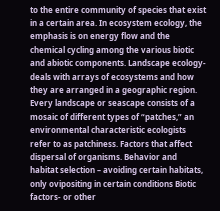to the entire community of species that exist in a certain area. In ecosystem ecology, the emphasis is on energy flow and the chemical cycling among the various biotic and abiotic components. Landscape ecology- deals with arrays of ecosystems and how they are arranged in a geographic region. Every landscape or seascape consists of a mosaic of different types of “patches,” an environmental characteristic ecologists refer to as patchiness. Factors that affect dispersal of organisms. Behavior and habitat selection – avoiding certain habitats, only ovipositing in certain conditions Biotic factors- or other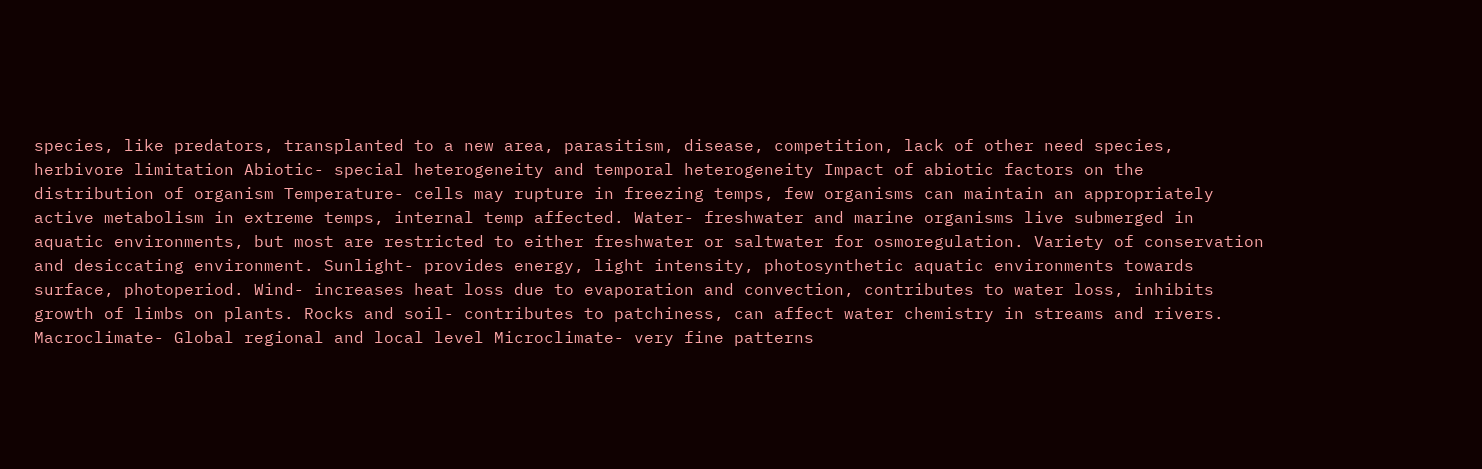species, like predators, transplanted to a new area, parasitism, disease, competition, lack of other need species, herbivore limitation Abiotic- special heterogeneity and temporal heterogeneity Impact of abiotic factors on the distribution of organism Temperature- cells may rupture in freezing temps, few organisms can maintain an appropriately active metabolism in extreme temps, internal temp affected. Water- freshwater and marine organisms live submerged in aquatic environments, but most are restricted to either freshwater or saltwater for osmoregulation. Variety of conservation and desiccating environment. Sunlight- provides energy, light intensity, photosynthetic aquatic environments towards surface, photoperiod. Wind- increases heat loss due to evaporation and convection, contributes to water loss, inhibits growth of limbs on plants. Rocks and soil- contributes to patchiness, can affect water chemistry in streams and rivers. Macroclimate- Global regional and local level Microclimate- very fine patterns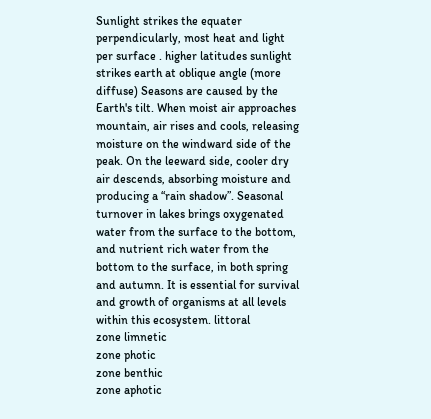Sunlight strikes the equater perpendicularly, most heat and light per surface . higher latitudes sunlight strikes earth at oblique angle (more diffuse) Seasons are caused by the Earth's tilt. When moist air approaches mountain, air rises and cools, releasing moisture on the windward side of the peak. On the leeward side, cooler dry air descends, absorbing moisture and producing a “rain shadow”. Seasonal turnover in lakes brings oxygenated water from the surface to the bottom, and nutrient rich water from the bottom to the surface, in both spring and autumn. It is essential for survival and growth of organisms at all levels within this ecosystem. littoral
zone limnetic
zone photic
zone benthic
zone aphotic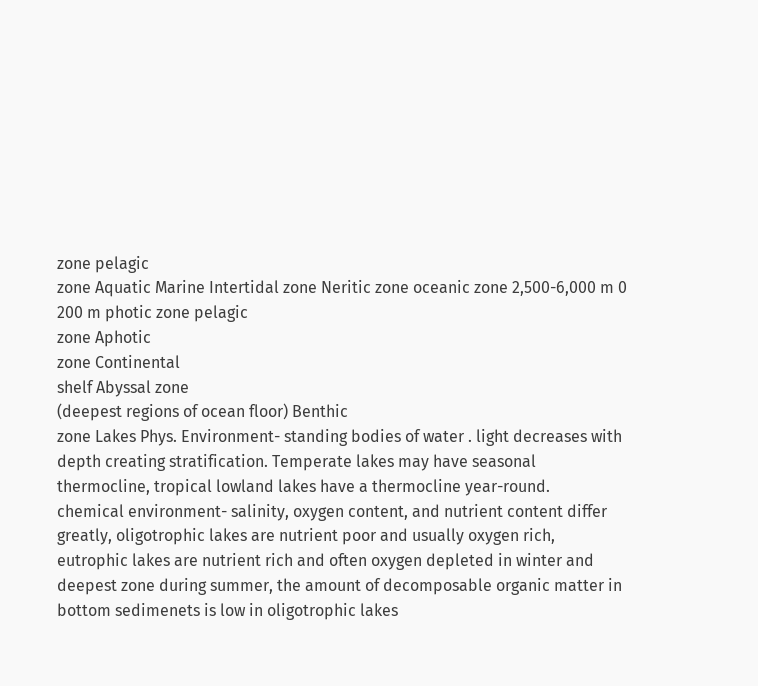zone pelagic
zone Aquatic Marine Intertidal zone Neritic zone oceanic zone 2,500-6,000 m 0 200 m photic zone pelagic
zone Aphotic
zone Continental
shelf Abyssal zone
(deepest regions of ocean floor) Benthic
zone Lakes Phys. Environment- standing bodies of water . light decreases with depth creating stratification. Temperate lakes may have seasonal thermocline, tropical lowland lakes have a thermocline year-round.
chemical environment- salinity, oxygen content, and nutrient content differ greatly, oligotrophic lakes are nutrient poor and usually oxygen rich, eutrophic lakes are nutrient rich and often oxygen depleted in winter and deepest zone during summer, the amount of decomposable organic matter in bottom sedimenets is low in oligotrophic lakes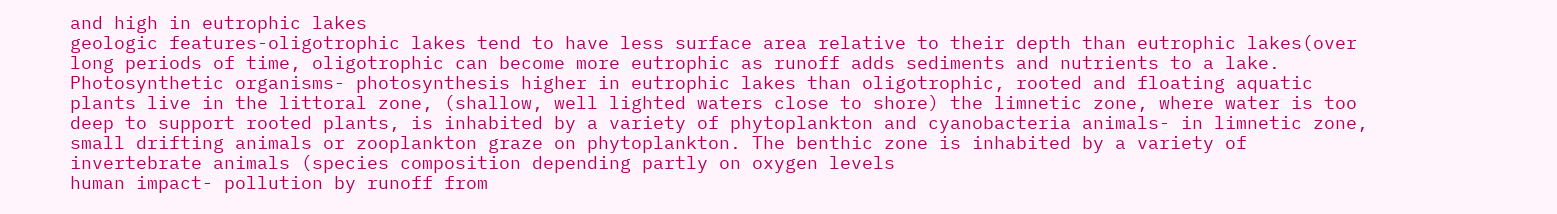and high in eutrophic lakes
geologic features-oligotrophic lakes tend to have less surface area relative to their depth than eutrophic lakes(over long periods of time, oligotrophic can become more eutrophic as runoff adds sediments and nutrients to a lake. Photosynthetic organisms- photosynthesis higher in eutrophic lakes than oligotrophic, rooted and floating aquatic plants live in the littoral zone, (shallow, well lighted waters close to shore) the limnetic zone, where water is too deep to support rooted plants, is inhabited by a variety of phytoplankton and cyanobacteria animals- in limnetic zone, small drifting animals or zooplankton graze on phytoplankton. The benthic zone is inhabited by a variety of invertebrate animals (species composition depending partly on oxygen levels
human impact- pollution by runoff from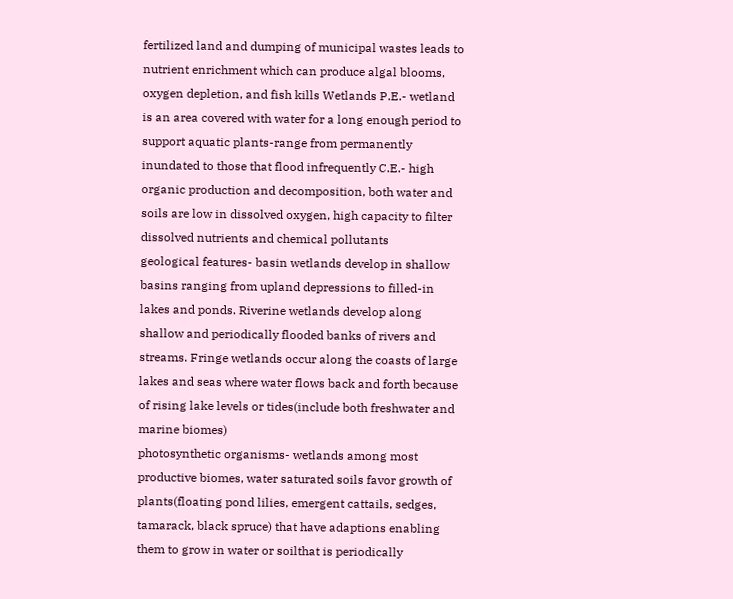fertilized land and dumping of municipal wastes leads to nutrient enrichment which can produce algal blooms, oxygen depletion, and fish kills Wetlands P.E.- wetland is an area covered with water for a long enough period to support aquatic plants-range from permanently inundated to those that flood infrequently C.E.- high organic production and decomposition, both water and soils are low in dissolved oxygen, high capacity to filter dissolved nutrients and chemical pollutants
geological features- basin wetlands develop in shallow basins ranging from upland depressions to filled-in lakes and ponds. Riverine wetlands develop along shallow and periodically flooded banks of rivers and streams. Fringe wetlands occur along the coasts of large lakes and seas where water flows back and forth because of rising lake levels or tides(include both freshwater and marine biomes)
photosynthetic organisms- wetlands among most productive biomes, water saturated soils favor growth of plants(floating pond lilies, emergent cattails, sedges, tamarack, black spruce) that have adaptions enabling them to grow in water or soilthat is periodically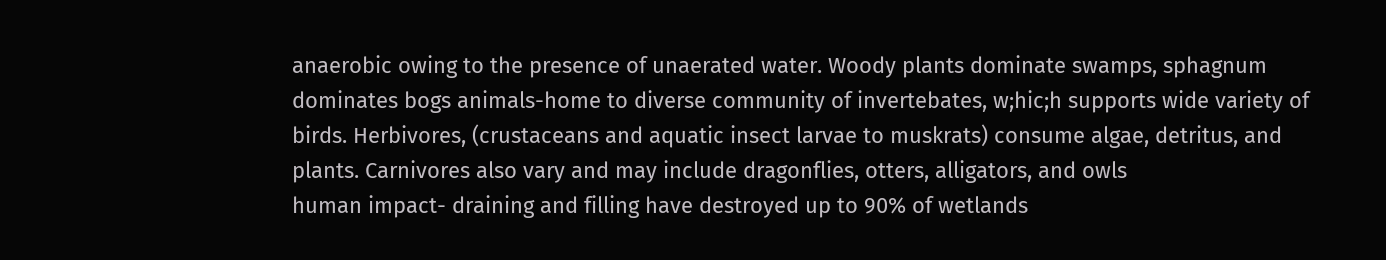anaerobic owing to the presence of unaerated water. Woody plants dominate swamps, sphagnum dominates bogs animals-home to diverse community of invertebates, w;hic;h supports wide variety of birds. Herbivores, (crustaceans and aquatic insect larvae to muskrats) consume algae, detritus, and plants. Carnivores also vary and may include dragonflies, otters, alligators, and owls
human impact- draining and filling have destroyed up to 90% of wetlands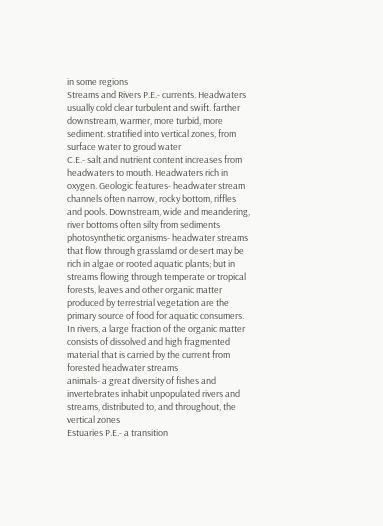in some regions
Streams and Rivers P.E.- currents. Headwaters usually cold clear turbulent and swift. farther downstream, warmer, more turbid, more sediment. stratified into vertical zones, from surface water to groud water
C.E.- salt and nutrient content increases from headwaters to mouth. Headwaters rich in oxygen. Geologic features- headwater stream channels often narrow, rocky bottom, riffles and pools. Downstream, wide and meandering, river bottoms often silty from sediments
photosynthetic organisms- headwater streams that flow through grasslamd or desert may be rich in algae or rooted aquatic plants; but in streams flowing through temperate or tropical forests, leaves and other organic matter produced by terrestrial vegetation are the primary source of food for aquatic consumers. In rivers, a large fraction of the organic matter consists of dissolved and high fragmented material that is carried by the current from forested headwater streams
animals- a great diversity of fishes and invertebrates inhabit unpopulated rivers and streams, distributed to, and throughout, the vertical zones
Estuaries P.E.- a transition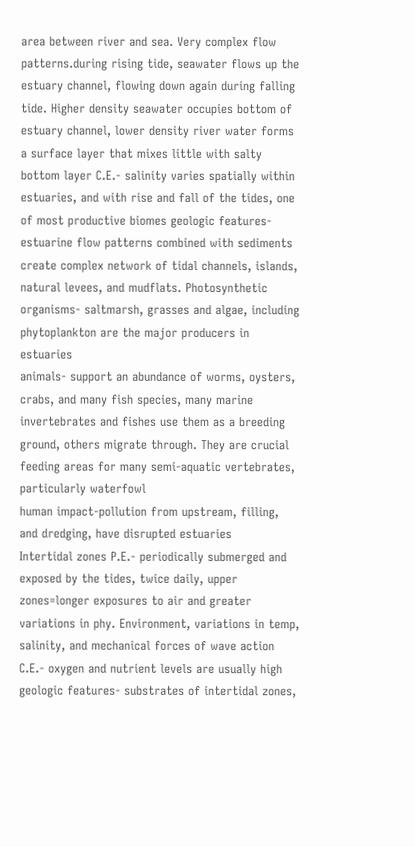area between river and sea. Very complex flow patterns.during rising tide, seawater flows up the estuary channel, flowing down again during falling tide. Higher density seawater occupies bottom of estuary channel, lower density river water forms a surface layer that mixes little with salty bottom layer C.E.- salinity varies spatially within estuaries, and with rise and fall of the tides, one of most productive biomes geologic features- estuarine flow patterns combined with sediments create complex network of tidal channels, islands, natural levees, and mudflats. Photosynthetic organisms- saltmarsh, grasses and algae, including phytoplankton are the major producers in estuaries
animals- support an abundance of worms, oysters, crabs, and many fish species, many marine invertebrates and fishes use them as a breeding ground, others migrate through. They are crucial feeding areas for many semi-aquatic vertebrates, particularly waterfowl
human impact-pollution from upstream, filling, and dredging, have disrupted estuaries
Intertidal zones P.E.- periodically submerged and exposed by the tides, twice daily, upper zones=longer exposures to air and greater variations in phy. Environment, variations in temp, salinity, and mechanical forces of wave action C.E.- oxygen and nutrient levels are usually high geologic features- substrates of intertidal zones,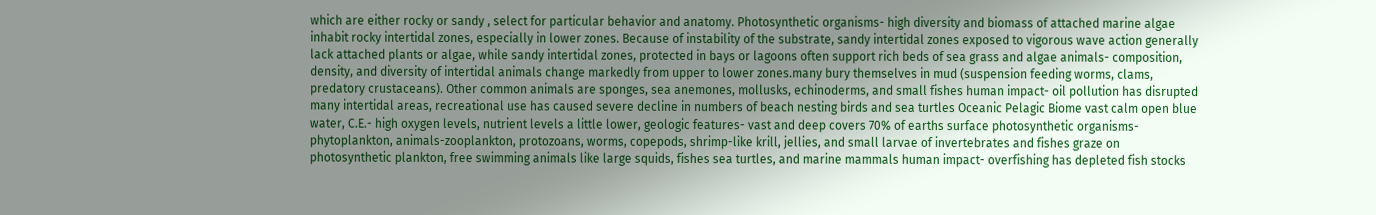which are either rocky or sandy , select for particular behavior and anatomy. Photosynthetic organisms- high diversity and biomass of attached marine algae inhabit rocky intertidal zones, especially in lower zones. Because of instability of the substrate, sandy intertidal zones exposed to vigorous wave action generally lack attached plants or algae, while sandy intertidal zones, protected in bays or lagoons often support rich beds of sea grass and algae animals- composition, density, and diversity of intertidal animals change markedly from upper to lower zones.many bury themselves in mud (suspension feeding worms, clams, predatory crustaceans). Other common animals are sponges, sea anemones, mollusks, echinoderms, and small fishes human impact- oil pollution has disrupted many intertidal areas, recreational use has caused severe decline in numbers of beach nesting birds and sea turtles Oceanic Pelagic Biome vast calm open blue water, C.E.- high oxygen levels, nutrient levels a little lower, geologic features- vast and deep covers 70% of earths surface photosynthetic organisms- phytoplankton, animals-zooplankton, protozoans, worms, copepods, shrimp-like krill, jellies, and small larvae of invertebrates and fishes graze on photosynthetic plankton, free swimming animals like large squids, fishes sea turtles, and marine mammals human impact- overfishing has depleted fish stocks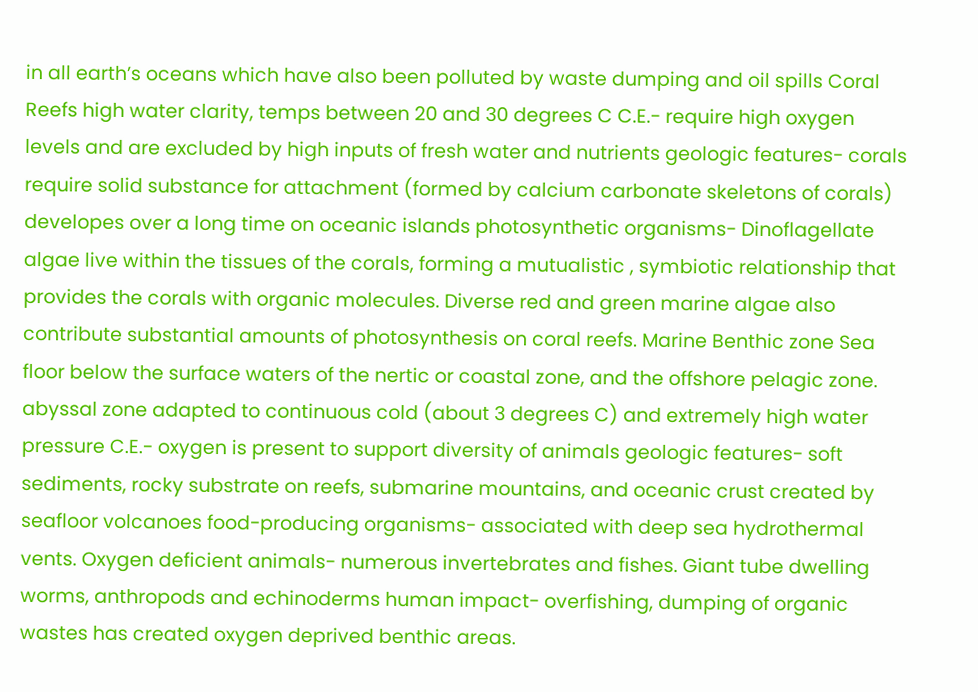in all earth’s oceans which have also been polluted by waste dumping and oil spills Coral Reefs high water clarity, temps between 20 and 30 degrees C C.E.- require high oxygen levels and are excluded by high inputs of fresh water and nutrients geologic features- corals require solid substance for attachment (formed by calcium carbonate skeletons of corals) developes over a long time on oceanic islands photosynthetic organisms- Dinoflagellate algae live within the tissues of the corals, forming a mutualistic , symbiotic relationship that provides the corals with organic molecules. Diverse red and green marine algae also contribute substantial amounts of photosynthesis on coral reefs. Marine Benthic zone Sea floor below the surface waters of the nertic or coastal zone, and the offshore pelagic zone. abyssal zone adapted to continuous cold (about 3 degrees C) and extremely high water pressure C.E.- oxygen is present to support diversity of animals geologic features- soft sediments, rocky substrate on reefs, submarine mountains, and oceanic crust created by seafloor volcanoes food-producing organisms- associated with deep sea hydrothermal vents. Oxygen deficient animals- numerous invertebrates and fishes. Giant tube dwelling worms, anthropods and echinoderms human impact- overfishing, dumping of organic wastes has created oxygen deprived benthic areas.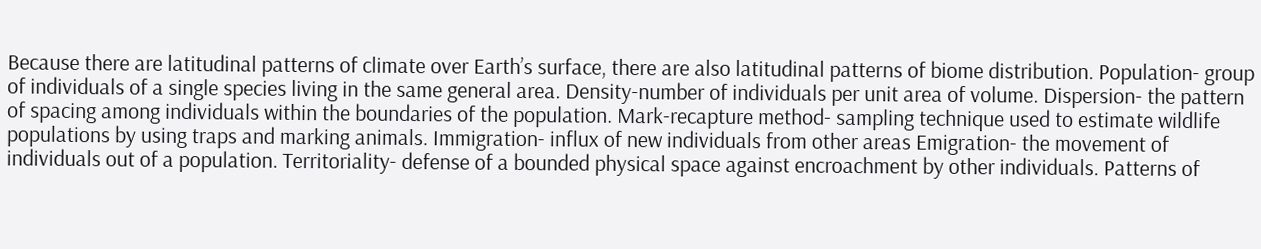Because there are latitudinal patterns of climate over Earth’s surface, there are also latitudinal patterns of biome distribution. Population- group of individuals of a single species living in the same general area. Density-number of individuals per unit area of volume. Dispersion- the pattern of spacing among individuals within the boundaries of the population. Mark-recapture method- sampling technique used to estimate wildlife populations by using traps and marking animals. Immigration- influx of new individuals from other areas Emigration- the movement of individuals out of a population. Territoriality- defense of a bounded physical space against encroachment by other individuals. Patterns of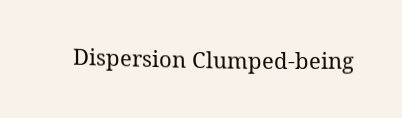Dispersion Clumped-being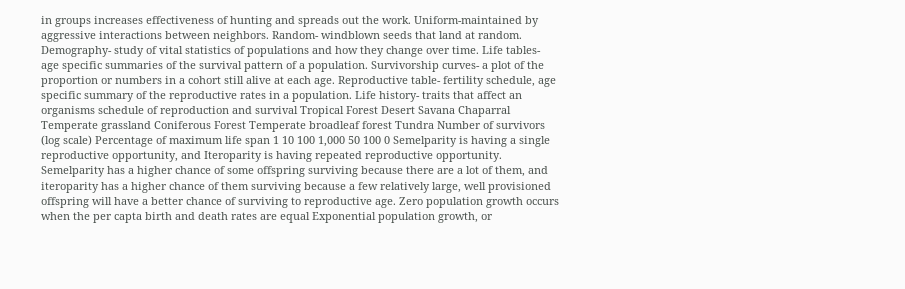in groups increases effectiveness of hunting and spreads out the work. Uniform-maintained by aggressive interactions between neighbors. Random- windblown seeds that land at random. Demography- study of vital statistics of populations and how they change over time. Life tables- age specific summaries of the survival pattern of a population. Survivorship curves- a plot of the proportion or numbers in a cohort still alive at each age. Reproductive table- fertility schedule, age specific summary of the reproductive rates in a population. Life history- traits that affect an organisms schedule of reproduction and survival Tropical Forest Desert Savana Chaparral Temperate grassland Coniferous Forest Temperate broadleaf forest Tundra Number of survivors (log scale) Percentage of maximum life span 1 10 100 1,000 50 100 0 Semelparity is having a single reproductive opportunity, and Iteroparity is having repeated reproductive opportunity. Semelparity has a higher chance of some offspring surviving because there are a lot of them, and iteroparity has a higher chance of them surviving because a few relatively large, well provisioned offspring will have a better chance of surviving to reproductive age. Zero population growth occurs when the per capta birth and death rates are equal Exponential population growth, or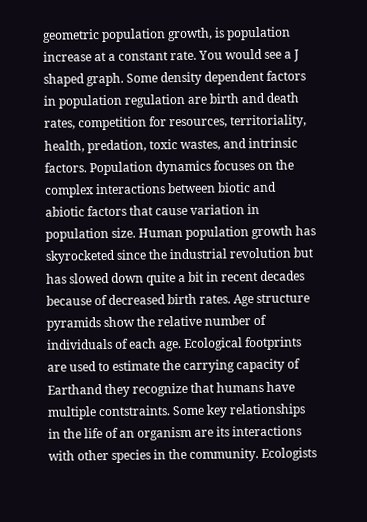geometric population growth, is population increase at a constant rate. You would see a J shaped graph. Some density dependent factors in population regulation are birth and death rates, competition for resources, territoriality, health, predation, toxic wastes, and intrinsic factors. Population dynamics focuses on the complex interactions between biotic and abiotic factors that cause variation in population size. Human population growth has skyrocketed since the industrial revolution but has slowed down quite a bit in recent decades because of decreased birth rates. Age structure pyramids show the relative number of individuals of each age. Ecological footprints are used to estimate the carrying capacity of Earthand they recognize that humans have multiple contstraints. Some key relationships in the life of an organism are its interactions with other species in the community. Ecologists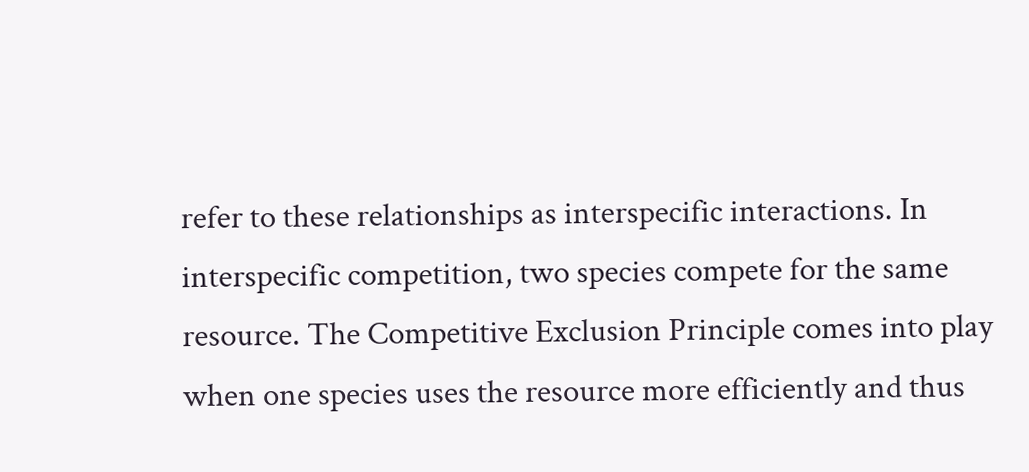refer to these relationships as interspecific interactions. In interspecific competition, two species compete for the same resource. The Competitive Exclusion Principle comes into play when one species uses the resource more efficiently and thus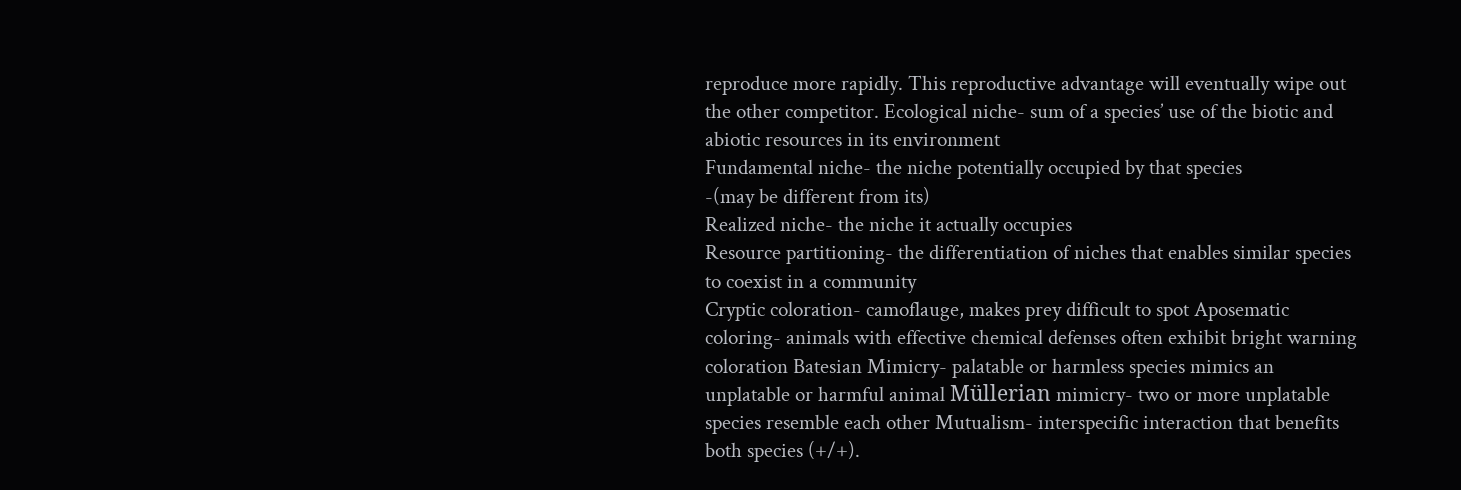reproduce more rapidly. This reproductive advantage will eventually wipe out the other competitor. Ecological niche- sum of a species’ use of the biotic and abiotic resources in its environment
Fundamental niche- the niche potentially occupied by that species
-(may be different from its)
Realized niche- the niche it actually occupies
Resource partitioning- the differentiation of niches that enables similar species to coexist in a community
Cryptic coloration- camoflauge, makes prey difficult to spot Aposematic coloring- animals with effective chemical defenses often exhibit bright warning coloration Batesian Mimicry- palatable or harmless species mimics an unplatable or harmful animal Müllerian mimicry- two or more unplatable species resemble each other Mutualism- interspecific interaction that benefits both species (+/+).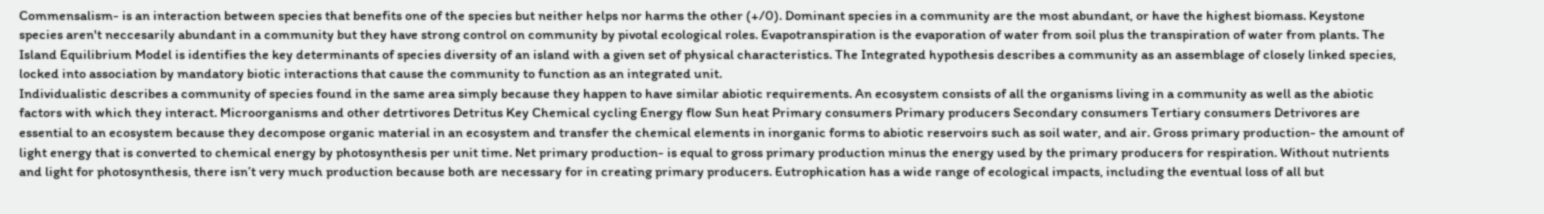Commensalism- is an interaction between species that benefits one of the species but neither helps nor harms the other (+/0). Dominant species in a community are the most abundant, or have the highest biomass. Keystone species aren't neccesarily abundant in a community but they have strong control on community by pivotal ecological roles. Evapotranspiration is the evaporation of water from soil plus the transpiration of water from plants. The Island Equilibrium Model is identifies the key determinants of species diversity of an island with a given set of physical characteristics. The Integrated hypothesis describes a community as an assemblage of closely linked species, locked into association by mandatory biotic interactions that cause the community to function as an integrated unit.
Individualistic describes a community of species found in the same area simply because they happen to have similar abiotic requirements. An ecosystem consists of all the organisms living in a community as well as the abiotic factors with which they interact. Microorganisms and other detrtivores Detritus Key Chemical cycling Energy flow Sun heat Primary consumers Primary producers Secondary consumers Tertiary consumers Detrivores are essential to an ecosystem because they decompose organic material in an ecosystem and transfer the chemical elements in inorganic forms to abiotic reservoirs such as soil water, and air. Gross primary production- the amount of light energy that is converted to chemical energy by photosynthesis per unit time. Net primary production- is equal to gross primary production minus the energy used by the primary producers for respiration. Without nutrients and light for photosynthesis, there isn’t very much production because both are necessary for in creating primary producers. Eutrophication has a wide range of ecological impacts, including the eventual loss of all but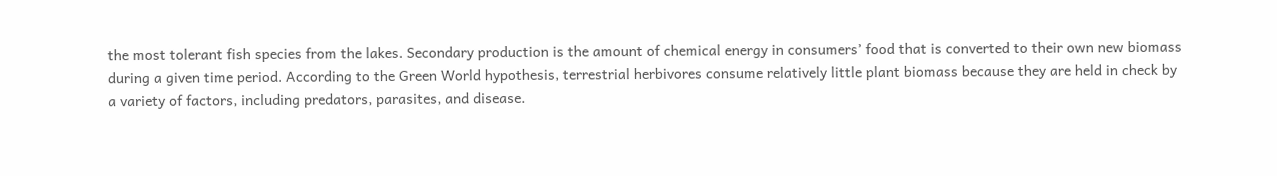the most tolerant fish species from the lakes. Secondary production is the amount of chemical energy in consumers’ food that is converted to their own new biomass during a given time period. According to the Green World hypothesis, terrestrial herbivores consume relatively little plant biomass because they are held in check by a variety of factors, including predators, parasites, and disease.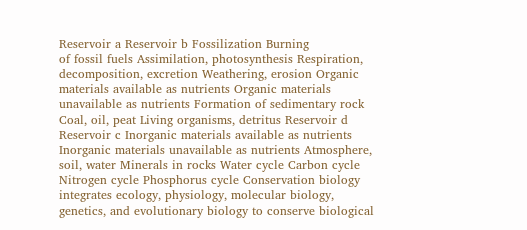Reservoir a Reservoir b Fossilization Burning
of fossil fuels Assimilation, photosynthesis Respiration, decomposition, excretion Weathering, erosion Organic materials available as nutrients Organic materials unavailable as nutrients Formation of sedimentary rock Coal, oil, peat Living organisms, detritus Reservoir d Reservoir c Inorganic materials available as nutrients Inorganic materials unavailable as nutrients Atmosphere, soil, water Minerals in rocks Water cycle Carbon cycle Nitrogen cycle Phosphorus cycle Conservation biology integrates ecology, physiology, molecular biology, genetics, and evolutionary biology to conserve biological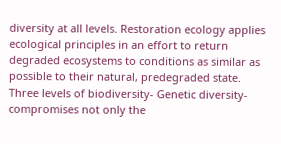diversity at all levels. Restoration ecology applies ecological principles in an effort to return degraded ecosystems to conditions as similar as possible to their natural, predegraded state. Three levels of biodiversity- Genetic diversity-compromises not only the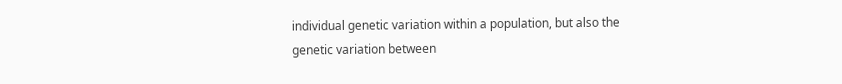individual genetic variation within a population, but also the genetic variation between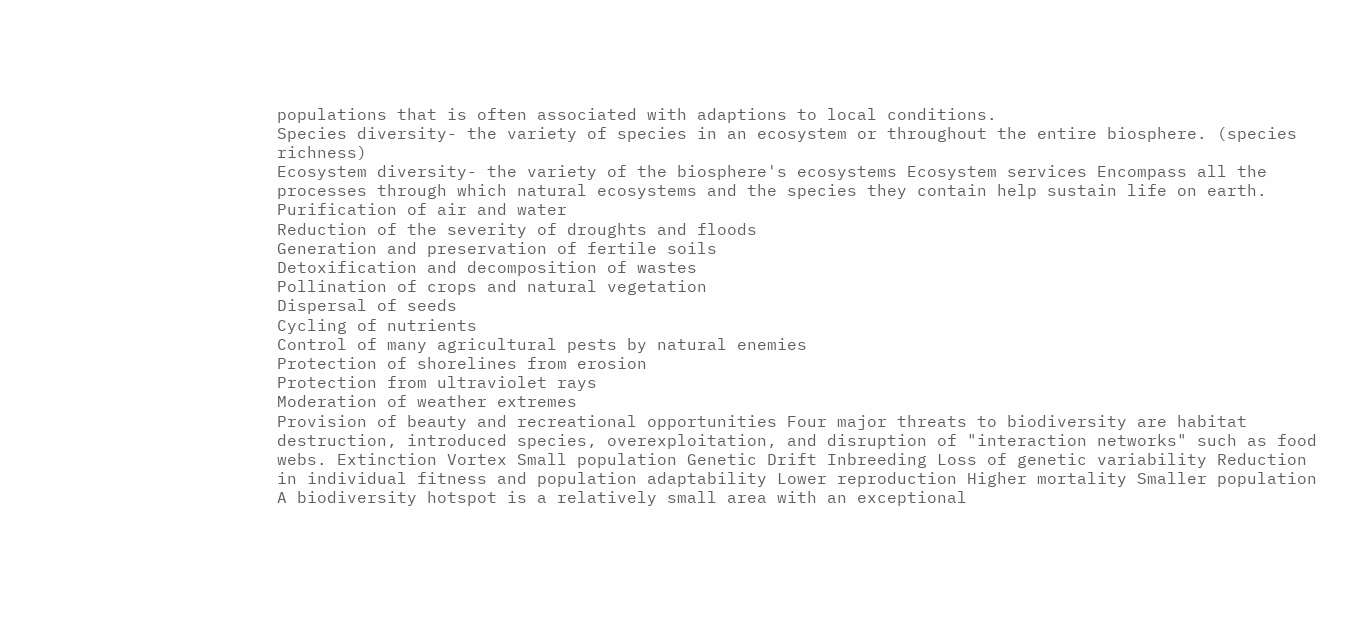populations that is often associated with adaptions to local conditions.
Species diversity- the variety of species in an ecosystem or throughout the entire biosphere. (species richness)
Ecosystem diversity- the variety of the biosphere's ecosystems Ecosystem services Encompass all the processes through which natural ecosystems and the species they contain help sustain life on earth. Purification of air and water
Reduction of the severity of droughts and floods
Generation and preservation of fertile soils
Detoxification and decomposition of wastes
Pollination of crops and natural vegetation
Dispersal of seeds
Cycling of nutrients
Control of many agricultural pests by natural enemies
Protection of shorelines from erosion
Protection from ultraviolet rays
Moderation of weather extremes
Provision of beauty and recreational opportunities Four major threats to biodiversity are habitat destruction, introduced species, overexploitation, and disruption of "interaction networks" such as food webs. Extinction Vortex Small population Genetic Drift Inbreeding Loss of genetic variability Reduction in individual fitness and population adaptability Lower reproduction Higher mortality Smaller population A biodiversity hotspot is a relatively small area with an exceptional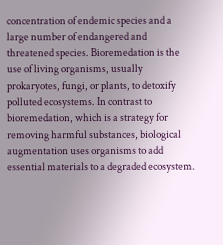concentration of endemic species and a large number of endangered and threatened species. Bioremedation is the use of living organisms, usually prokaryotes, fungi, or plants, to detoxify polluted ecosystems. In contrast to bioremedation, which is a strategy for removing harmful substances, biological augmentation uses organisms to add essential materials to a degraded ecosystem.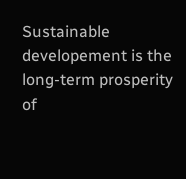Sustainable developement is the long-term prosperity of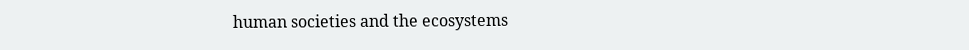human societies and the ecosystems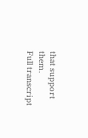that support them.
Full transcript